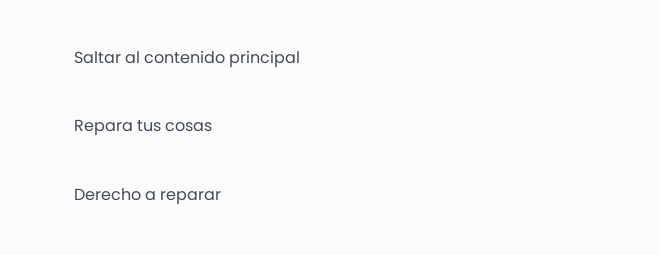Saltar al contenido principal

Repara tus cosas

Derecho a reparar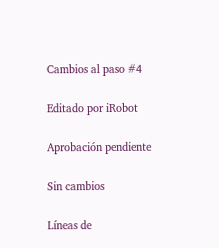Cambios al paso #4

Editado por iRobot

Aprobación pendiente

Sin cambios

Líneas de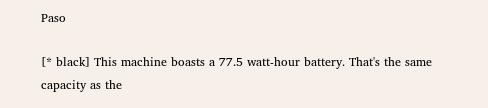Paso

[* black] This machine boasts a 77.5 watt-hour battery. That's the same capacity as the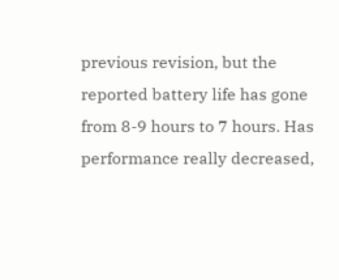previous revision, but the reported battery life has gone from 8-9 hours to 7 hours. Has performance really decreased,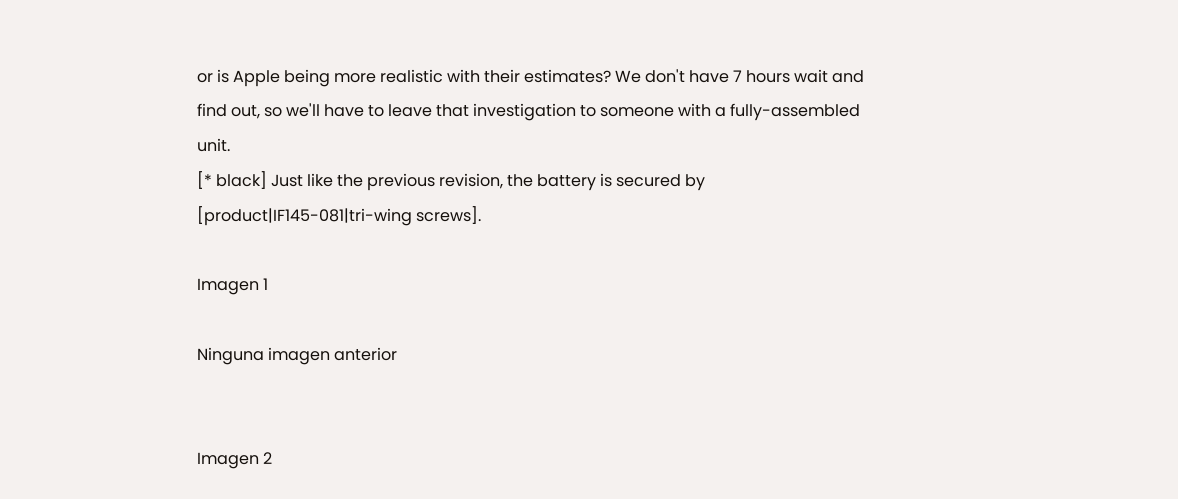or is Apple being more realistic with their estimates? We don't have 7 hours wait and find out, so we'll have to leave that investigation to someone with a fully-assembled unit.
[* black] Just like the previous revision, the battery is secured by [product|IF145-081|tri-wing screws].

Imagen 1

Ninguna imagen anterior


Imagen 2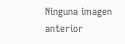Ninguna imagen anterior